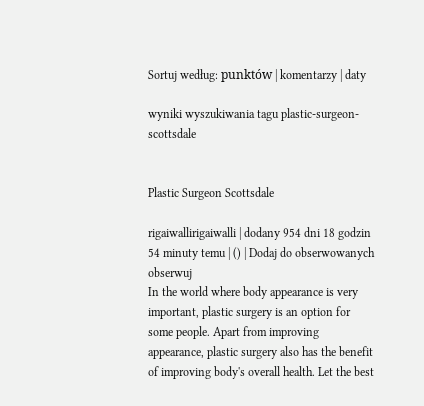Sortuj według: punktów | komentarzy | daty

wyniki wyszukiwania tagu plastic-surgeon-scottsdale


Plastic Surgeon Scottsdale

rigaiwallirigaiwalli | dodany 954 dni 18 godzin 54 minuty temu | () | Dodaj do obserwowanych obserwuj
In the world where body appearance is very important, plastic surgery is an option for some people. Apart from improving appearance, plastic surgery also has the benefit of improving body's overall health. Let the best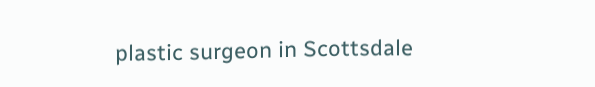plastic surgeon in Scottsdale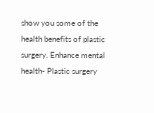show you some of the health benefits of plastic surgery. Enhance mental health- Plastic surgery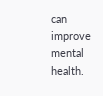can improve mental health.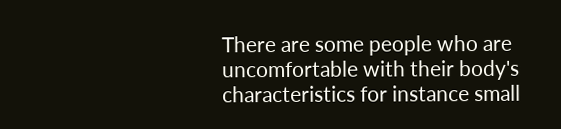There are some people who are uncomfortable with their body's characteristics for instance small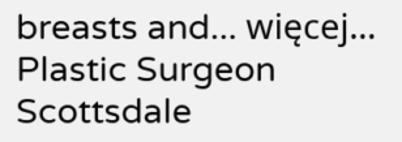breasts and... więcej...
Plastic Surgeon Scottsdale